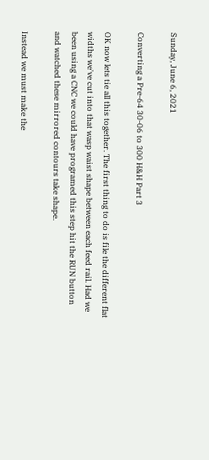Sunday, June 6, 2021

Converting a Pre-64 30-06 to 300 H&H Part 3

OK now lets tie all this together. The first thing to do is file the different flat widths we've cut into that wasp waist shape between each feed rail. Had we been using a CNC we could have programed this step hit the RUN button and watched these mirrored contours take shape.

Instead we must make the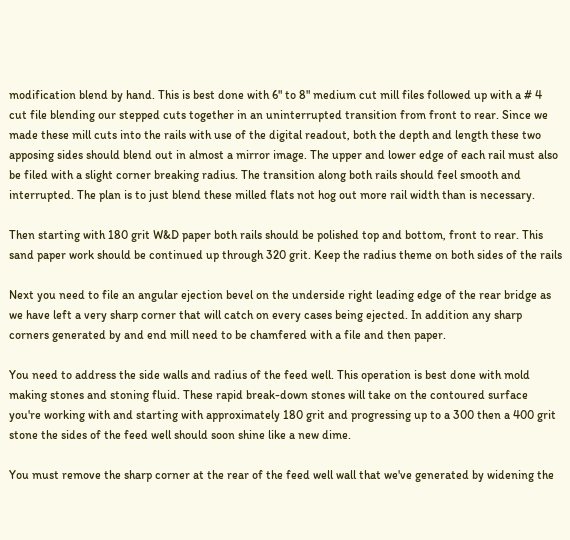modification blend by hand. This is best done with 6" to 8" medium cut mill files followed up with a # 4 cut file blending our stepped cuts together in an uninterrupted transition from front to rear. Since we made these mill cuts into the rails with use of the digital readout, both the depth and length these two apposing sides should blend out in almost a mirror image. The upper and lower edge of each rail must also be filed with a slight corner breaking radius. The transition along both rails should feel smooth and interrupted. The plan is to just blend these milled flats not hog out more rail width than is necessary.

Then starting with 180 grit W&D paper both rails should be polished top and bottom, front to rear. This sand paper work should be continued up through 320 grit. Keep the radius theme on both sides of the rails

Next you need to file an angular ejection bevel on the underside right leading edge of the rear bridge as we have left a very sharp corner that will catch on every cases being ejected. In addition any sharp corners generated by and end mill need to be chamfered with a file and then paper.

You need to address the side walls and radius of the feed well. This operation is best done with mold making stones and stoning fluid. These rapid break-down stones will take on the contoured surface you're working with and starting with approximately 180 grit and progressing up to a 300 then a 400 grit stone the sides of the feed well should soon shine like a new dime.

You must remove the sharp corner at the rear of the feed well wall that we've generated by widening the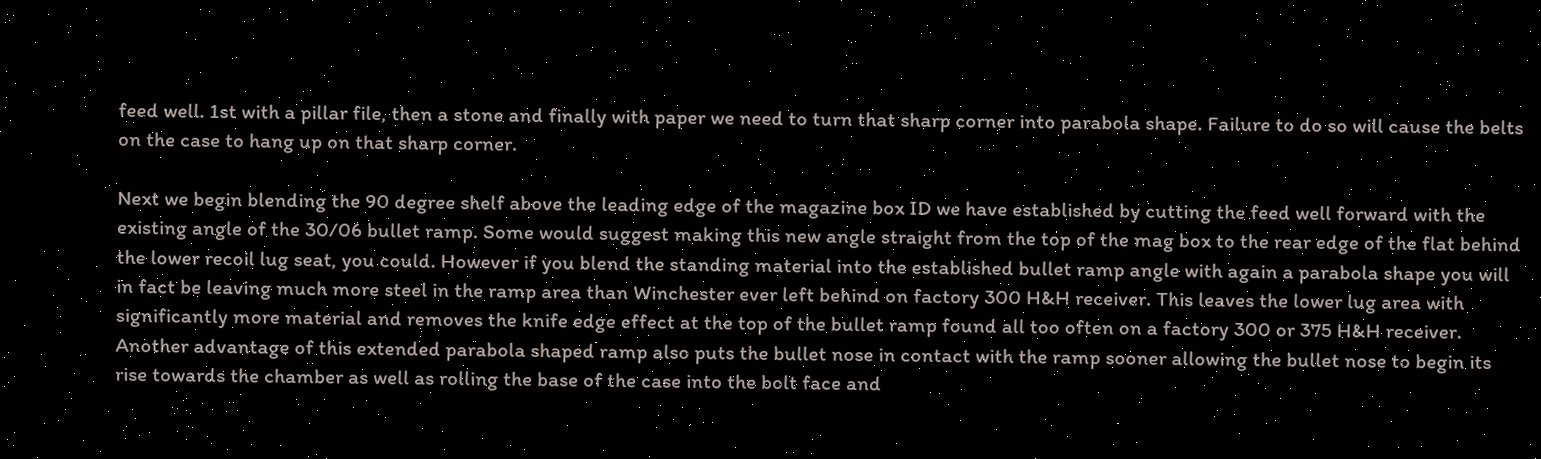feed well. 1st with a pillar file, then a stone and finally with paper we need to turn that sharp corner into parabola shape. Failure to do so will cause the belts on the case to hang up on that sharp corner.

Next we begin blending the 90 degree shelf above the leading edge of the magazine box ID we have established by cutting the feed well forward with the existing angle of the 30/06 bullet ramp. Some would suggest making this new angle straight from the top of the mag box to the rear edge of the flat behind the lower recoil lug seat, you could. However if you blend the standing material into the established bullet ramp angle with again a parabola shape you will in fact be leaving much more steel in the ramp area than Winchester ever left behind on factory 300 H&H receiver. This leaves the lower lug area with significantly more material and removes the knife edge effect at the top of the bullet ramp found all too often on a factory 300 or 375 H&H receiver. Another advantage of this extended parabola shaped ramp also puts the bullet nose in contact with the ramp sooner allowing the bullet nose to begin its rise towards the chamber as well as rolling the base of the case into the bolt face and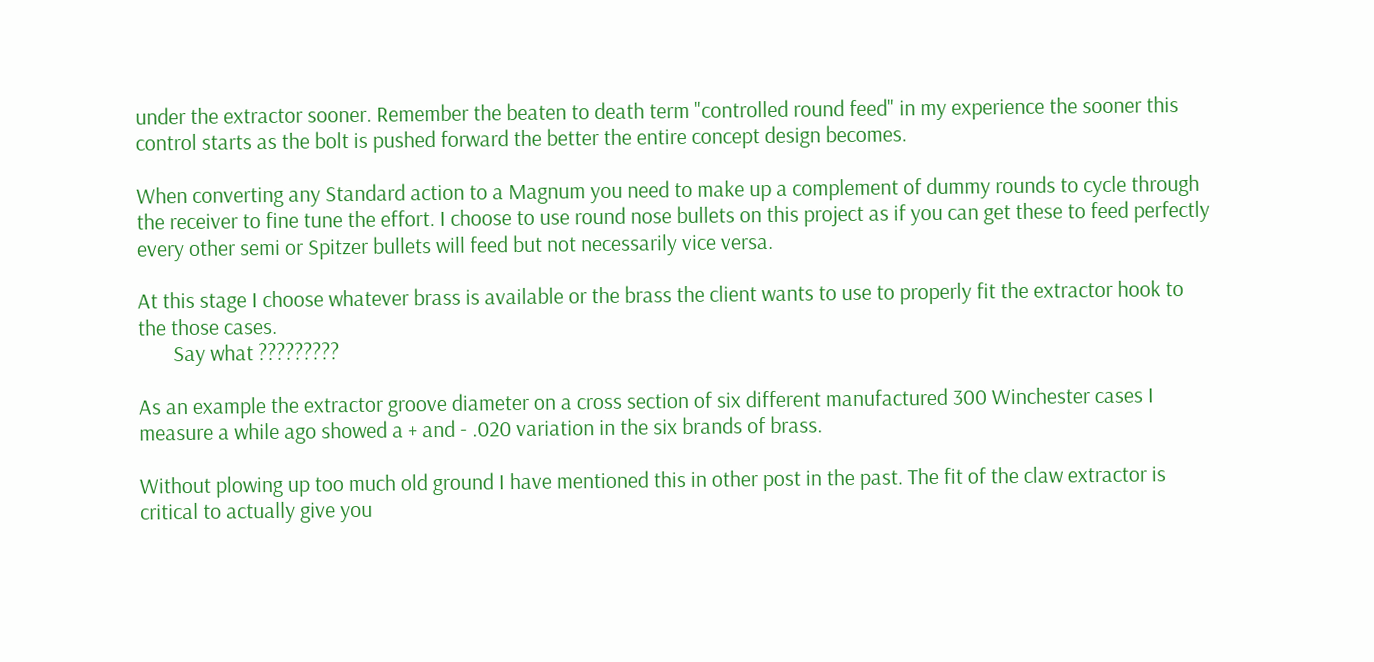under the extractor sooner. Remember the beaten to death term "controlled round feed" in my experience the sooner this control starts as the bolt is pushed forward the better the entire concept design becomes.

When converting any Standard action to a Magnum you need to make up a complement of dummy rounds to cycle through the receiver to fine tune the effort. I choose to use round nose bullets on this project as if you can get these to feed perfectly every other semi or Spitzer bullets will feed but not necessarily vice versa.

At this stage I choose whatever brass is available or the brass the client wants to use to properly fit the extractor hook to the those cases.
       Say what ?????????

As an example the extractor groove diameter on a cross section of six different manufactured 300 Winchester cases I measure a while ago showed a + and - .020 variation in the six brands of brass.

Without plowing up too much old ground I have mentioned this in other post in the past. The fit of the claw extractor is critical to actually give you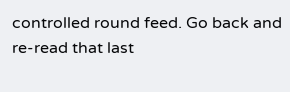controlled round feed. Go back and re-read that last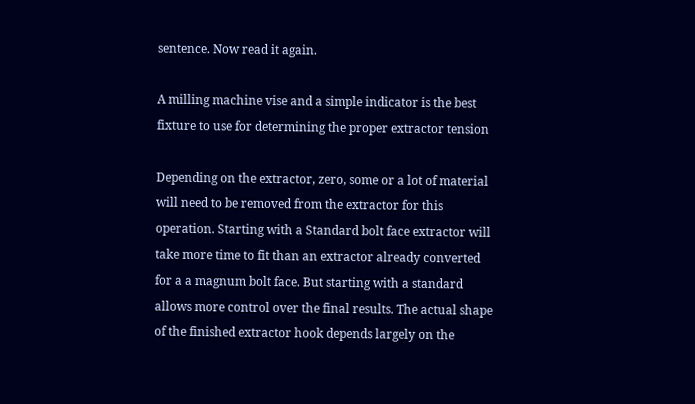sentence. Now read it again.

A milling machine vise and a simple indicator is the best fixture to use for determining the proper extractor tension

Depending on the extractor, zero, some or a lot of material will need to be removed from the extractor for this operation. Starting with a Standard bolt face extractor will take more time to fit than an extractor already converted for a a magnum bolt face. But starting with a standard allows more control over the final results. The actual shape of the finished extractor hook depends largely on the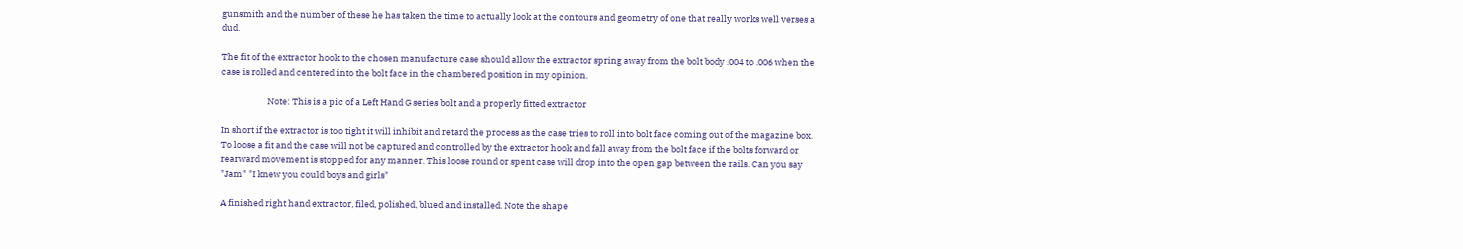gunsmith and the number of these he has taken the time to actually look at the contours and geometry of one that really works well verses a dud.

The fit of the extractor hook to the chosen manufacture case should allow the extractor spring away from the bolt body .004 to .006 when the case is rolled and centered into the bolt face in the chambered position in my opinion.

                       Note: This is a pic of a Left Hand G series bolt and a properly fitted extractor

In short if the extractor is too tight it will inhibit and retard the process as the case tries to roll into bolt face coming out of the magazine box. To loose a fit and the case will not be captured and controlled by the extractor hook and fall away from the bolt face if the bolts forward or rearward movement is stopped for any manner. This loose round or spent case will drop into the open gap between the rails. Can you say "Jam" "I knew you could boys and girls"

A finished right hand extractor, filed, polished, blued and installed. Note the shape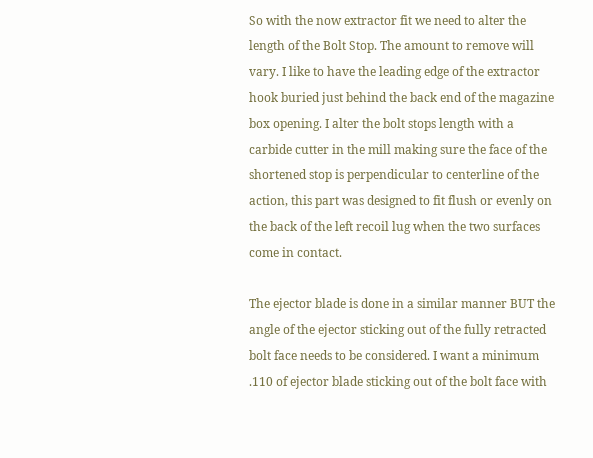So with the now extractor fit we need to alter the length of the Bolt Stop. The amount to remove will vary. I like to have the leading edge of the extractor hook buried just behind the back end of the magazine box opening. I alter the bolt stops length with a carbide cutter in the mill making sure the face of the shortened stop is perpendicular to centerline of the action, this part was designed to fit flush or evenly on the back of the left recoil lug when the two surfaces come in contact.

The ejector blade is done in a similar manner BUT the angle of the ejector sticking out of the fully retracted bolt face needs to be considered. I want a minimum .110 of ejector blade sticking out of the bolt face with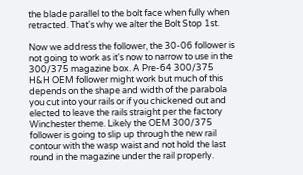the blade parallel to the bolt face when fully when retracted. That's why we alter the Bolt Stop 1st.

Now we address the follower, the 30-06 follower is not going to work as it's now to narrow to use in the 300/375 magazine box. A Pre-64 300/375 H&H OEM follower might work but much of this depends on the shape and width of the parabola you cut into your rails or if you chickened out and elected to leave the rails straight per the factory Winchester theme. Likely the OEM 300/375 follower is going to slip up through the new rail contour with the wasp waist and not hold the last round in the magazine under the rail properly.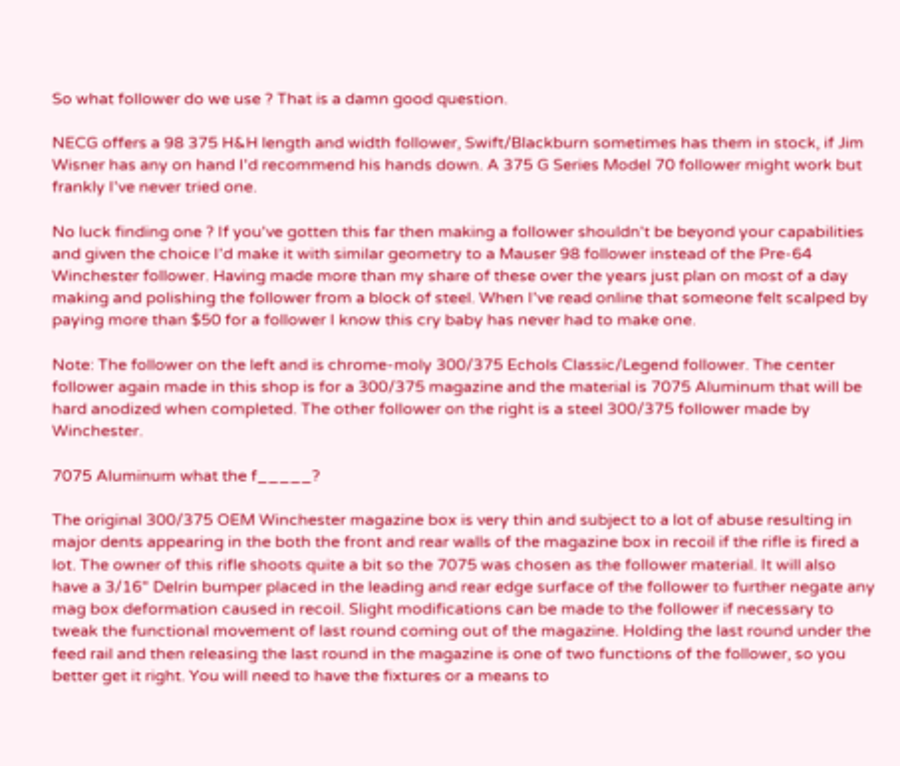So what follower do we use ? That is a damn good question.

NECG offers a 98 375 H&H length and width follower, Swift/Blackburn sometimes has them in stock, if Jim Wisner has any on hand I'd recommend his hands down. A 375 G Series Model 70 follower might work but frankly I've never tried one.

No luck finding one ? If you've gotten this far then making a follower shouldn't be beyond your capabilities and given the choice I'd make it with similar geometry to a Mauser 98 follower instead of the Pre-64 Winchester follower. Having made more than my share of these over the years just plan on most of a day making and polishing the follower from a block of steel. When I've read online that someone felt scalped by paying more than $50 for a follower I know this cry baby has never had to make one.

Note: The follower on the left and is chrome-moly 300/375 Echols Classic/Legend follower. The center follower again made in this shop is for a 300/375 magazine and the material is 7075 Aluminum that will be hard anodized when completed. The other follower on the right is a steel 300/375 follower made by Winchester.

7075 Aluminum what the f_____?

The original 300/375 OEM Winchester magazine box is very thin and subject to a lot of abuse resulting in major dents appearing in the both the front and rear walls of the magazine box in recoil if the rifle is fired a lot. The owner of this rifle shoots quite a bit so the 7075 was chosen as the follower material. It will also have a 3/16" Delrin bumper placed in the leading and rear edge surface of the follower to further negate any mag box deformation caused in recoil. Slight modifications can be made to the follower if necessary to tweak the functional movement of last round coming out of the magazine. Holding the last round under the feed rail and then releasing the last round in the magazine is one of two functions of the follower, so you better get it right. You will need to have the fixtures or a means to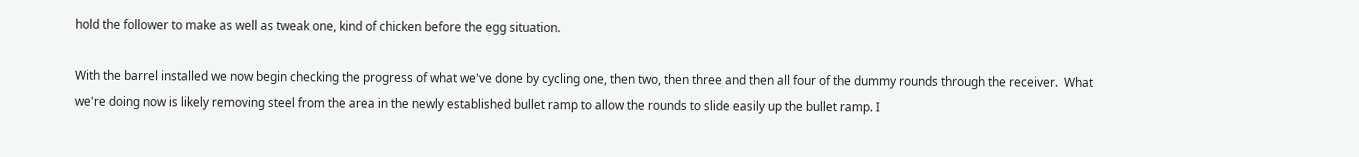hold the follower to make as well as tweak one, kind of chicken before the egg situation.

With the barrel installed we now begin checking the progress of what we've done by cycling one, then two, then three and then all four of the dummy rounds through the receiver.  What we're doing now is likely removing steel from the area in the newly established bullet ramp to allow the rounds to slide easily up the bullet ramp. I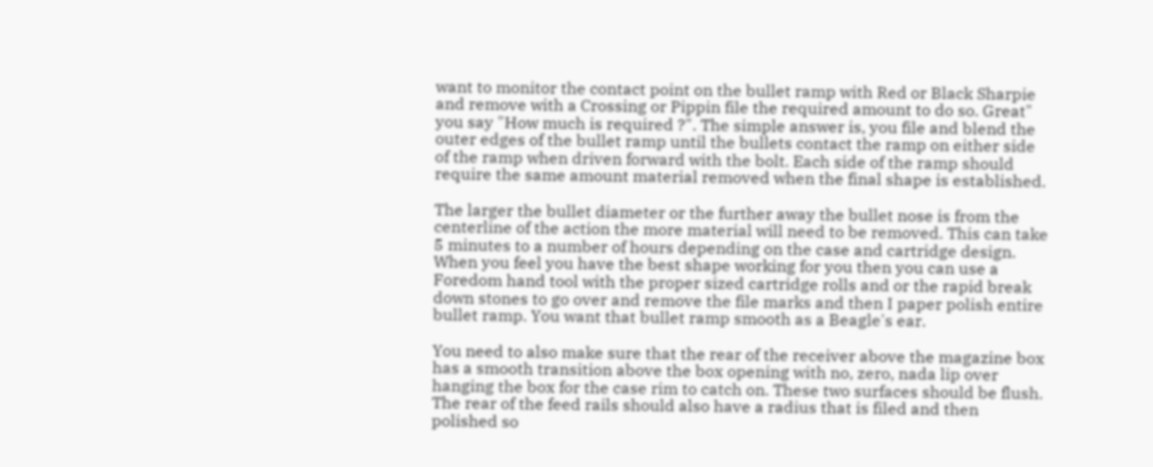want to monitor the contact point on the bullet ramp with Red or Black Sharpie and remove with a Crossing or Pippin file the required amount to do so. Great" you say "How much is required ?". The simple answer is, you file and blend the outer edges of the bullet ramp until the bullets contact the ramp on either side of the ramp when driven forward with the bolt. Each side of the ramp should require the same amount material removed when the final shape is established.

The larger the bullet diameter or the further away the bullet nose is from the centerline of the action the more material will need to be removed. This can take 5 minutes to a number of hours depending on the case and cartridge design. When you feel you have the best shape working for you then you can use a Foredom hand tool with the proper sized cartridge rolls and or the rapid break down stones to go over and remove the file marks and then I paper polish entire bullet ramp. You want that bullet ramp smooth as a Beagle's ear.

You need to also make sure that the rear of the receiver above the magazine box has a smooth transition above the box opening with no, zero, nada lip over hanging the box for the case rim to catch on. These two surfaces should be flush. The rear of the feed rails should also have a radius that is filed and then polished so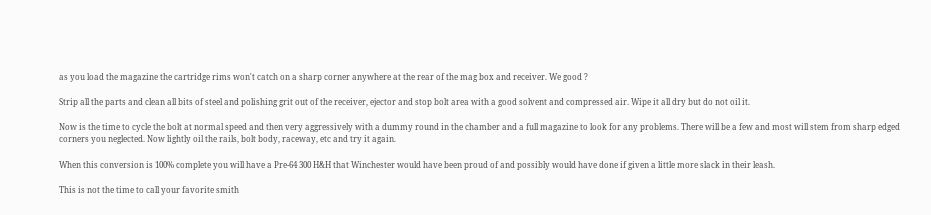as you load the magazine the cartridge rims won't catch on a sharp corner anywhere at the rear of the mag box and receiver. We good ?

Strip all the parts and clean all bits of steel and polishing grit out of the receiver, ejector and stop bolt area with a good solvent and compressed air. Wipe it all dry but do not oil it.

Now is the time to cycle the bolt at normal speed and then very aggressively with a dummy round in the chamber and a full magazine to look for any problems. There will be a few and most will stem from sharp edged corners you neglected. Now lightly oil the rails, bolt body, raceway, etc and try it again.

When this conversion is 100% complete you will have a Pre-64 300 H&H that Winchester would have been proud of and possibly would have done if given a little more slack in their leash.

This is not the time to call your favorite smith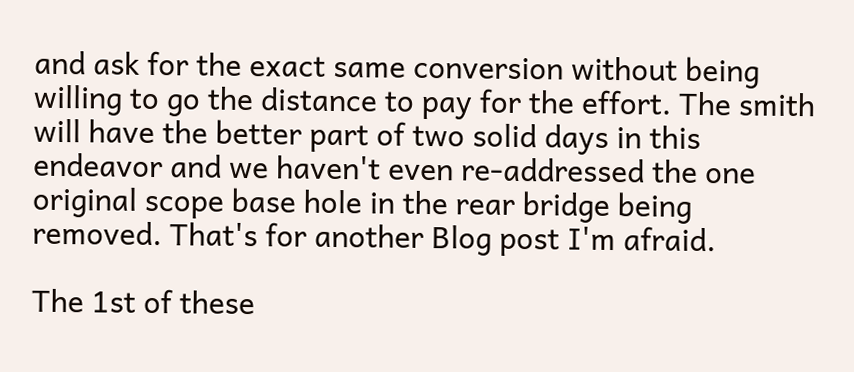and ask for the exact same conversion without being willing to go the distance to pay for the effort. The smith will have the better part of two solid days in this endeavor and we haven't even re-addressed the one original scope base hole in the rear bridge being removed. That's for another Blog post I'm afraid.

The 1st of these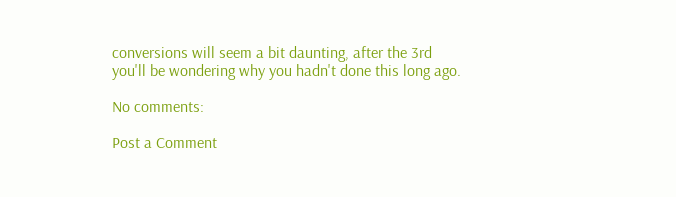conversions will seem a bit daunting, after the 3rd you'll be wondering why you hadn't done this long ago.

No comments:

Post a Comment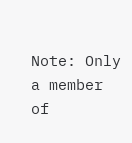Note: Only a member of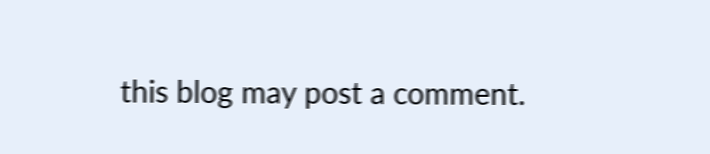this blog may post a comment.